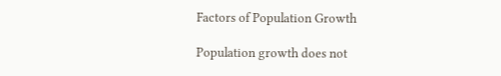Factors of Population Growth

Population growth does not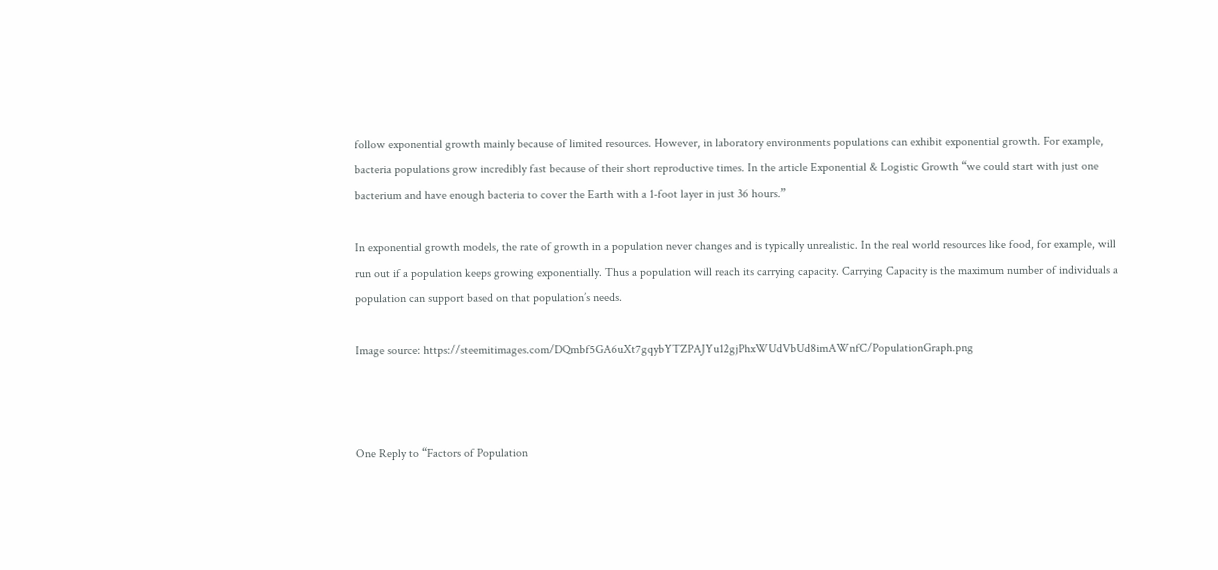follow exponential growth mainly because of limited resources. However, in laboratory environments populations can exhibit exponential growth. For example, bacteria populations grow incredibly fast because of their short reproductive times. In the article Exponential & Logistic Growth “we could start with just one bacterium and have enough bacteria to cover the Earth with a 1-foot layer in just 36 hours.”

In exponential growth models, the rate of growth in a population never changes and is typically unrealistic. In the real world resources like food, for example, will run out if a population keeps growing exponentially. Thus a population will reach its carrying capacity. Carrying Capacity is the maximum number of individuals a population can support based on that population’s needs.

Image source: https://steemitimages.com/DQmbf5GA6uXt7gqybYTZPAJYu12gjPhxWUdVbUd8imAWnfC/PopulationGraph.png



One Reply to “Factors of Population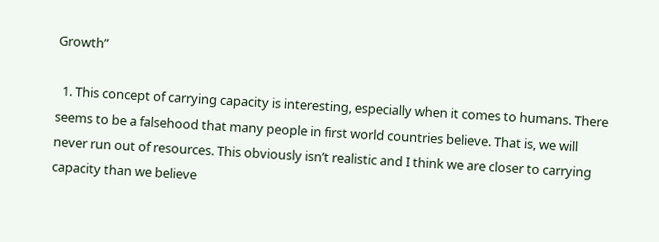Growth”

  1. This concept of carrying capacity is interesting, especially when it comes to humans. There seems to be a falsehood that many people in first world countries believe. That is, we will never run out of resources. This obviously isn’t realistic and I think we are closer to carrying capacity than we believe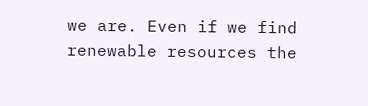we are. Even if we find renewable resources the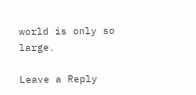world is only so large.

Leave a Reply